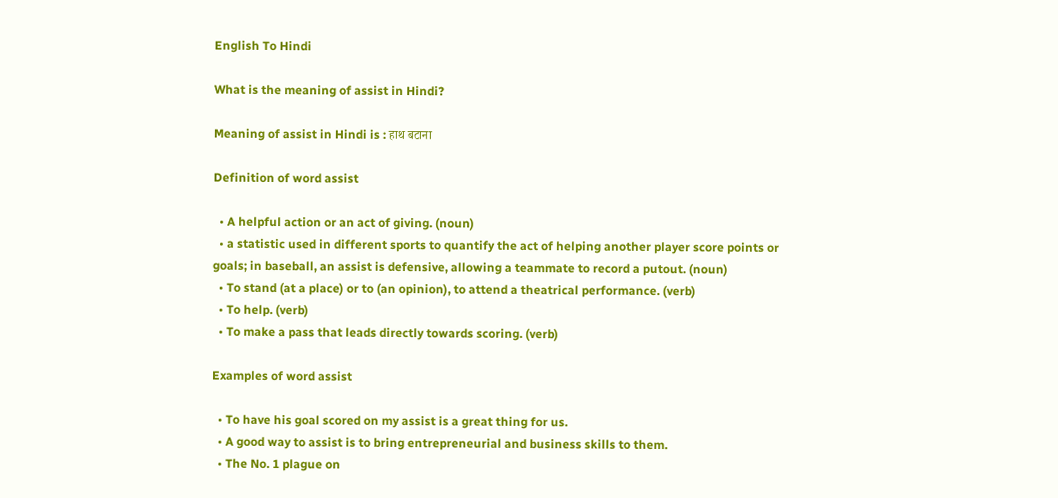English To Hindi

What is the meaning of assist in Hindi?

Meaning of assist in Hindi is : हाथ बटाना

Definition of word assist

  • A helpful action or an act of giving. (noun)
  • a statistic used in different sports to quantify the act of helping another player score points or goals; in baseball, an assist is defensive, allowing a teammate to record a putout. (noun)
  • To stand (at a place) or to (an opinion), to attend a theatrical performance. (verb)
  • To help. (verb)
  • To make a pass that leads directly towards scoring. (verb)

Examples of word assist

  • To have his goal scored on my assist is a great thing for us.
  • A good way to assist is to bring entrepreneurial and business skills to them.
  • The No. 1 plague on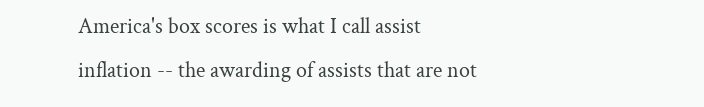America's box scores is what I call assist inflation -- the awarding of assists that are not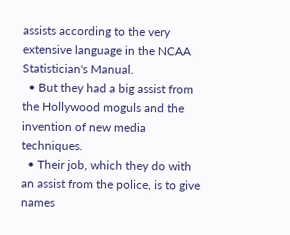assists according to the very extensive language in the NCAA Statistician's Manual.
  • But they had a big assist from the Hollywood moguls and the invention of new media techniques.
  • Their job, which they do with an assist from the police, is to give names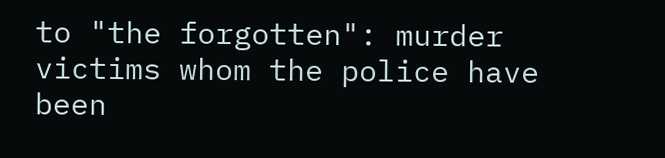to "the forgotten": murder victims whom the police have been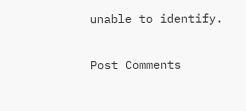unable to identify.


Post Comments